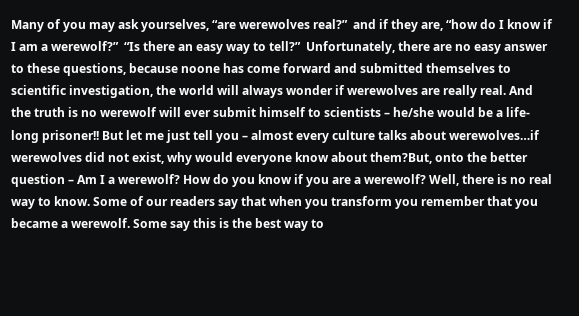Many of you may ask yourselves, “are werewolves real?”  and if they are, “how do I know if I am a werewolf?”  “Is there an easy way to tell?”  Unfortunately, there are no easy answer to these questions, because noone has come forward and submitted themselves to scientific investigation, the world will always wonder if werewolves are really real. And the truth is no werewolf will ever submit himself to scientists – he/she would be a life-long prisoner!! But let me just tell you – almost every culture talks about werewolves…if werewolves did not exist, why would everyone know about them?But, onto the better question – Am I a werewolf? How do you know if you are a werewolf? Well, there is no real way to know. Some of our readers say that when you transform you remember that you became a werewolf. Some say this is the best way to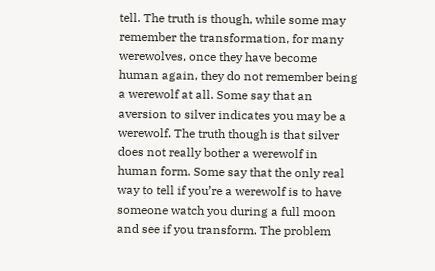tell. The truth is though, while some may remember the transformation, for many werewolves, once they have become human again, they do not remember being a werewolf at all. Some say that an aversion to silver indicates you may be a werewolf. The truth though is that silver does not really bother a werewolf in human form. Some say that the only real way to tell if you’re a werewolf is to have someone watch you during a full moon and see if you transform. The problem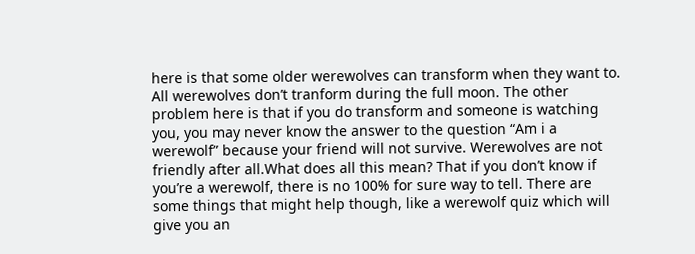here is that some older werewolves can transform when they want to. All werewolves don’t tranform during the full moon. The other problem here is that if you do transform and someone is watching you, you may never know the answer to the question “Am i a werewolf” because your friend will not survive. Werewolves are not friendly after all.What does all this mean? That if you don’t know if you’re a werewolf, there is no 100% for sure way to tell. There are some things that might help though, like a werewolf quiz which will give you an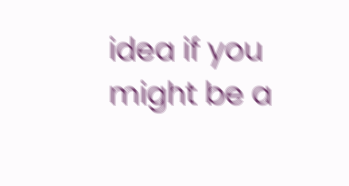idea if you might be a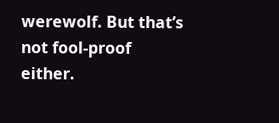werewolf. But that’s not fool-proof either.